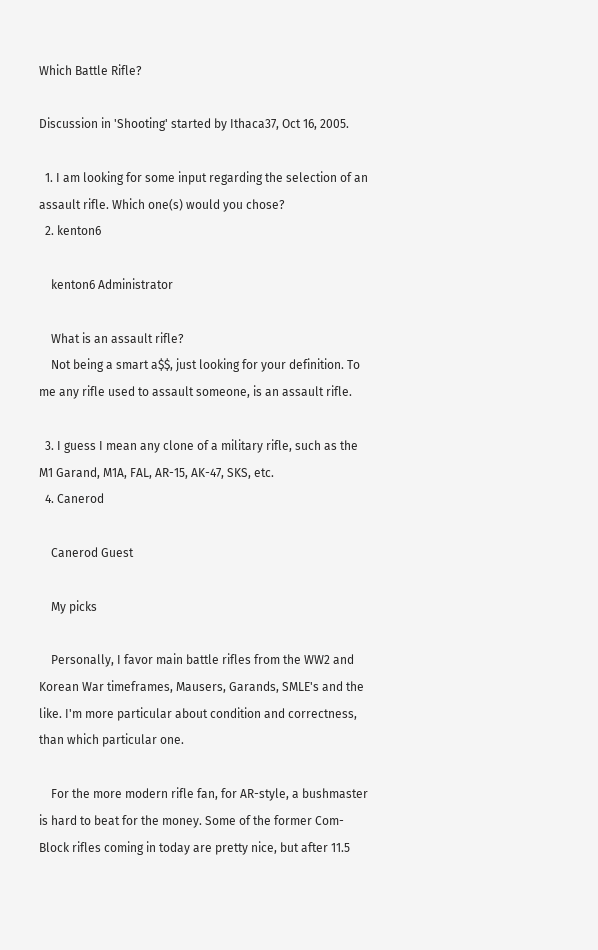Which Battle Rifle?

Discussion in 'Shooting' started by Ithaca37, Oct 16, 2005.

  1. I am looking for some input regarding the selection of an assault rifle. Which one(s) would you chose?
  2. kenton6

    kenton6 Administrator

    What is an assault rifle?
    Not being a smart a$$, just looking for your definition. To me any rifle used to assault someone, is an assault rifle.

  3. I guess I mean any clone of a military rifle, such as the M1 Garand, M1A, FAL, AR-15, AK-47, SKS, etc.
  4. Canerod

    Canerod Guest

    My picks

    Personally, I favor main battle rifles from the WW2 and Korean War timeframes, Mausers, Garands, SMLE's and the like. I'm more particular about condition and correctness, than which particular one.

    For the more modern rifle fan, for AR-style, a bushmaster is hard to beat for the money. Some of the former Com-Block rifles coming in today are pretty nice, but after 11.5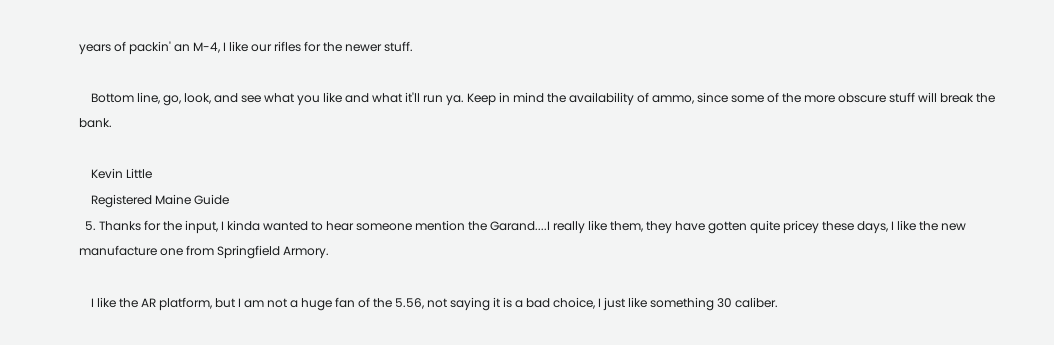years of packin' an M-4, I like our rifles for the newer stuff.

    Bottom line, go, look, and see what you like and what it'll run ya. Keep in mind the availability of ammo, since some of the more obscure stuff will break the bank.

    Kevin Little
    Registered Maine Guide
  5. Thanks for the input, I kinda wanted to hear someone mention the Garand....I really like them, they have gotten quite pricey these days, I like the new manufacture one from Springfield Armory.

    I like the AR platform, but I am not a huge fan of the 5.56, not saying it is a bad choice, I just like something 30 caliber.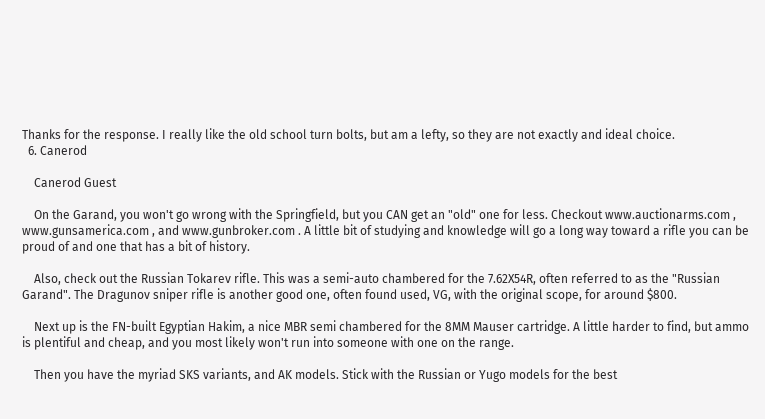Thanks for the response. I really like the old school turn bolts, but am a lefty, so they are not exactly and ideal choice.
  6. Canerod

    Canerod Guest

    On the Garand, you won't go wrong with the Springfield, but you CAN get an "old" one for less. Checkout www.auctionarms.com , www.gunsamerica.com , and www.gunbroker.com . A little bit of studying and knowledge will go a long way toward a rifle you can be proud of and one that has a bit of history.

    Also, check out the Russian Tokarev rifle. This was a semi-auto chambered for the 7.62X54R, often referred to as the "Russian Garand". The Dragunov sniper rifle is another good one, often found used, VG, with the original scope, for around $800.

    Next up is the FN-built Egyptian Hakim, a nice MBR semi chambered for the 8MM Mauser cartridge. A little harder to find, but ammo is plentiful and cheap, and you most likely won't run into someone with one on the range.

    Then you have the myriad SKS variants, and AK models. Stick with the Russian or Yugo models for the best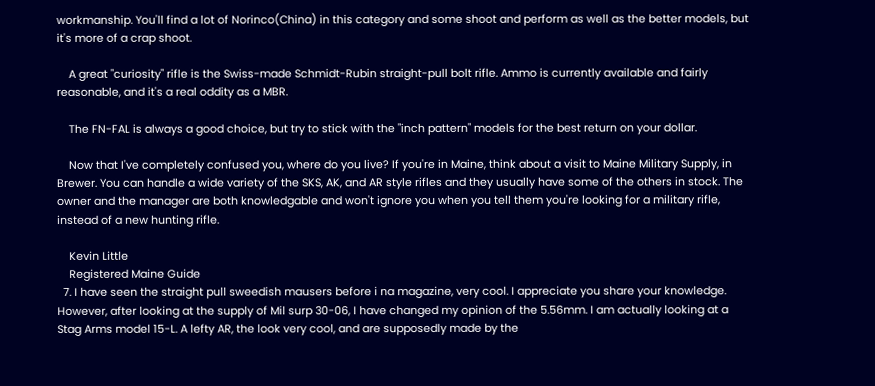workmanship. You'll find a lot of Norinco(China) in this category and some shoot and perform as well as the better models, but it's more of a crap shoot.

    A great "curiosity" rifle is the Swiss-made Schmidt-Rubin straight-pull bolt rifle. Ammo is currently available and fairly reasonable, and it's a real oddity as a MBR.

    The FN-FAL is always a good choice, but try to stick with the "inch pattern" models for the best return on your dollar.

    Now that I've completely confused you, where do you live? If you're in Maine, think about a visit to Maine Military Supply, in Brewer. You can handle a wide variety of the SKS, AK, and AR style rifles and they usually have some of the others in stock. The owner and the manager are both knowledgable and won't ignore you when you tell them you're looking for a military rifle, instead of a new hunting rifle.

    Kevin Little
    Registered Maine Guide
  7. I have seen the straight pull sweedish mausers before i na magazine, very cool. I appreciate you share your knowledge. However, after looking at the supply of Mil surp 30-06, I have changed my opinion of the 5.56mm. I am actually looking at a Stag Arms model 15-L. A lefty AR, the look very cool, and are supposedly made by the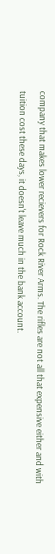company that makes lower recievers for Rock River Arms. The rifles are not all that expensive either and with tuition cost these days, it doesn't leave much in the bank account.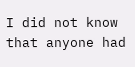I did not know that anyone had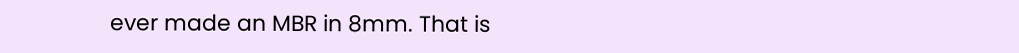ever made an MBR in 8mm. That is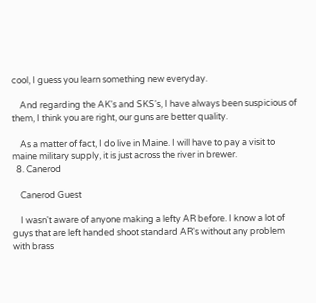cool, I guess you learn something new everyday.

    And regarding the AK's and SKS's, I have always been suspicious of them, I think you are right, our guns are better quality.

    As a matter of fact, I do live in Maine. I will have to pay a visit to maine military supply, it is just across the river in brewer.
  8. Canerod

    Canerod Guest

    I wasn't aware of anyone making a lefty AR before. I know a lot of guys that are left handed shoot standard AR's without any problem with brass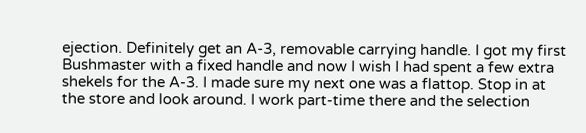ejection. Definitely get an A-3, removable carrying handle. I got my first Bushmaster with a fixed handle and now I wish I had spent a few extra shekels for the A-3. I made sure my next one was a flattop. Stop in at the store and look around. I work part-time there and the selection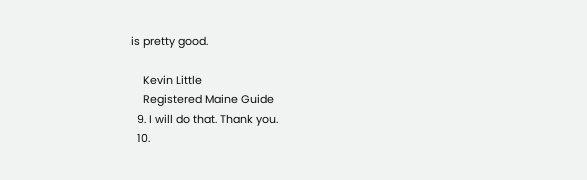is pretty good.

    Kevin Little
    Registered Maine Guide
  9. I will do that. Thank you.
  10.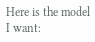Here is the model I want: